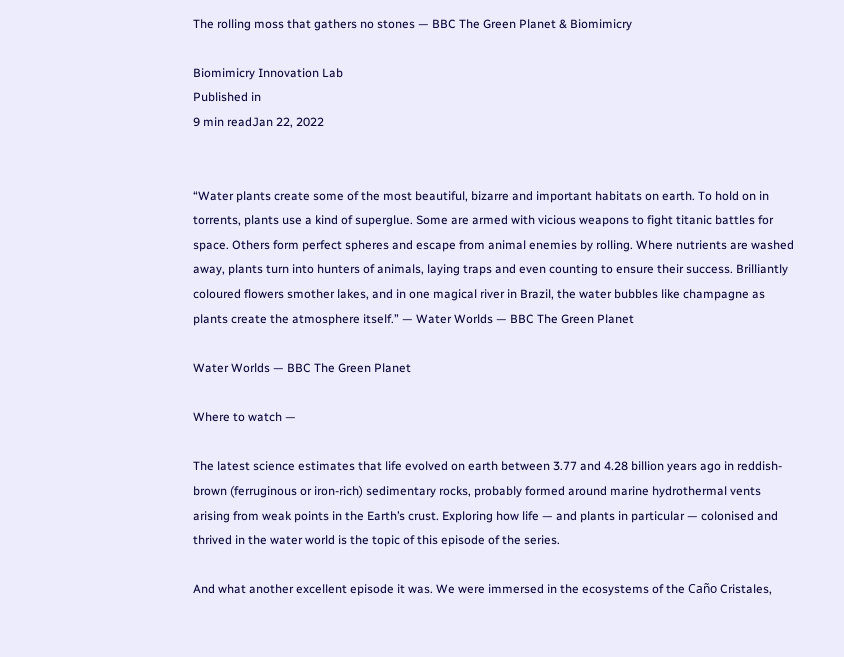The rolling moss that gathers no stones — BBC The Green Planet & Biomimicry

Biomimicry Innovation Lab
Published in
9 min readJan 22, 2022


“Water plants create some of the most beautiful, bizarre and important habitats on earth. To hold on in torrents, plants use a kind of superglue. Some are armed with vicious weapons to fight titanic battles for space. Others form perfect spheres and escape from animal enemies by rolling. Where nutrients are washed away, plants turn into hunters of animals, laying traps and even counting to ensure their success. Brilliantly coloured flowers smother lakes, and in one magical river in Brazil, the water bubbles like champagne as plants create the atmosphere itself.” — Water Worlds — BBC The Green Planet

Water Worlds — BBC The Green Planet

Where to watch —

The latest science estimates that life evolved on earth between 3.77 and 4.28 billion years ago in reddish-brown (ferruginous or iron-rich) sedimentary rocks, probably formed around marine hydrothermal vents arising from weak points in the Earth’s crust. Exploring how life — and plants in particular — colonised and thrived in the water world is the topic of this episode of the series.

And what another excellent episode it was. We were immersed in the ecosystems of the Caño Cristales,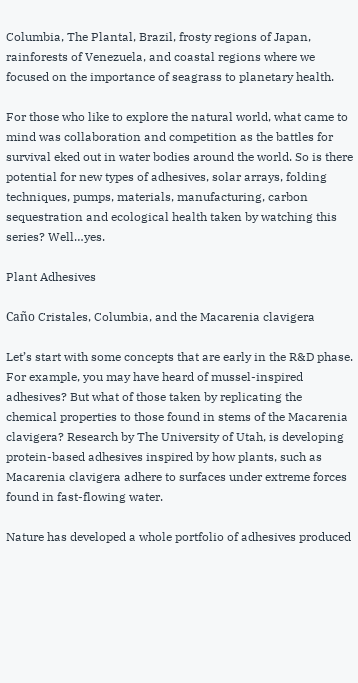Columbia, The Plantal, Brazil, frosty regions of Japan, rainforests of Venezuela, and coastal regions where we focused on the importance of seagrass to planetary health.

For those who like to explore the natural world, what came to mind was collaboration and competition as the battles for survival eked out in water bodies around the world. So is there potential for new types of adhesives, solar arrays, folding techniques, pumps, materials, manufacturing, carbon sequestration and ecological health taken by watching this series? Well…yes.

Plant Adhesives

Caño Cristales, Columbia, and the Macarenia clavigera

Let’s start with some concepts that are early in the R&D phase. For example, you may have heard of mussel-inspired adhesives? But what of those taken by replicating the chemical properties to those found in stems of the Macarenia clavigera? Research by The University of Utah, is developing protein-based adhesives inspired by how plants, such as Macarenia clavigera adhere to surfaces under extreme forces found in fast-flowing water.

Nature has developed a whole portfolio of adhesives produced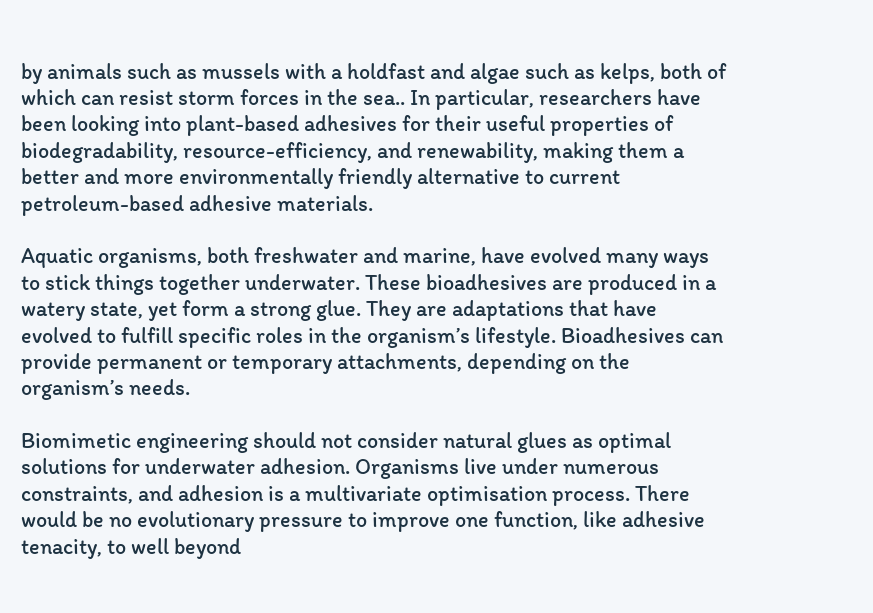by animals such as mussels with a holdfast and algae such as kelps, both of which can resist storm forces in the sea.. In particular, researchers have been looking into plant-based adhesives for their useful properties of biodegradability, resource-efficiency, and renewability, making them a better and more environmentally friendly alternative to current petroleum-based adhesive materials.

Aquatic organisms, both freshwater and marine, have evolved many ways to stick things together underwater. These bioadhesives are produced in a watery state, yet form a strong glue. They are adaptations that have evolved to fulfill specific roles in the organism’s lifestyle. Bioadhesives can provide permanent or temporary attachments, depending on the organism’s needs.

Biomimetic engineering should not consider natural glues as optimal solutions for underwater adhesion. Organisms live under numerous constraints, and adhesion is a multivariate optimisation process. There would be no evolutionary pressure to improve one function, like adhesive tenacity, to well beyond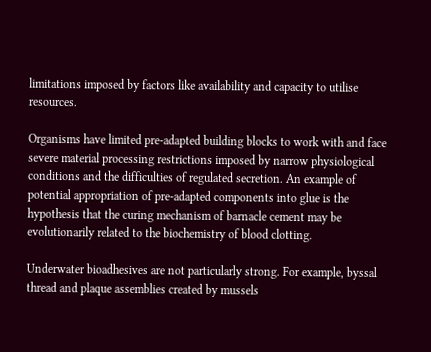limitations imposed by factors like availability and capacity to utilise resources.

Organisms have limited pre-adapted building blocks to work with and face severe material processing restrictions imposed by narrow physiological conditions and the difficulties of regulated secretion. An example of potential appropriation of pre-adapted components into glue is the hypothesis that the curing mechanism of barnacle cement may be evolutionarily related to the biochemistry of blood clotting.

Underwater bioadhesives are not particularly strong. For example, byssal thread and plaque assemblies created by mussels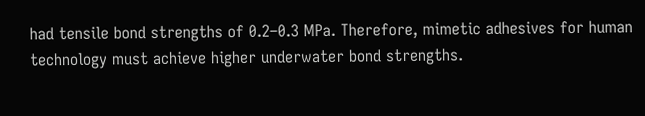had tensile bond strengths of 0.2–0.3 MPa. Therefore, mimetic adhesives for human technology must achieve higher underwater bond strengths.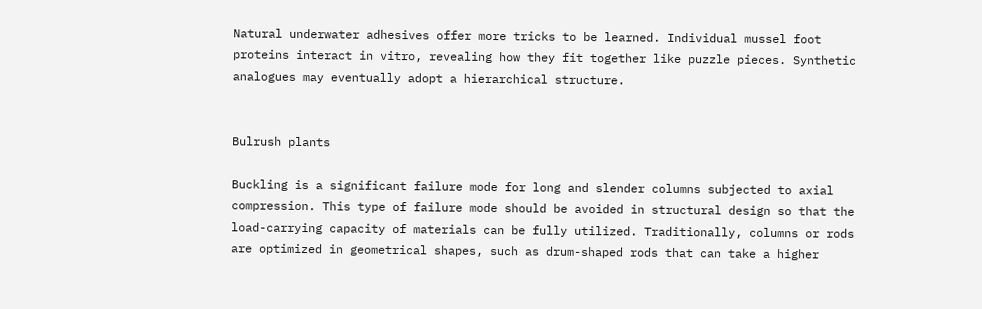Natural underwater adhesives offer more tricks to be learned. Individual mussel foot proteins interact in vitro, revealing how they fit together like puzzle pieces. Synthetic analogues may eventually adopt a hierarchical structure.


Bulrush plants

Buckling is a significant failure mode for long and slender columns subjected to axial compression. This type of failure mode should be avoided in structural design so that the load-carrying capacity of materials can be fully utilized. Traditionally, columns or rods are optimized in geometrical shapes, such as drum-shaped rods that can take a higher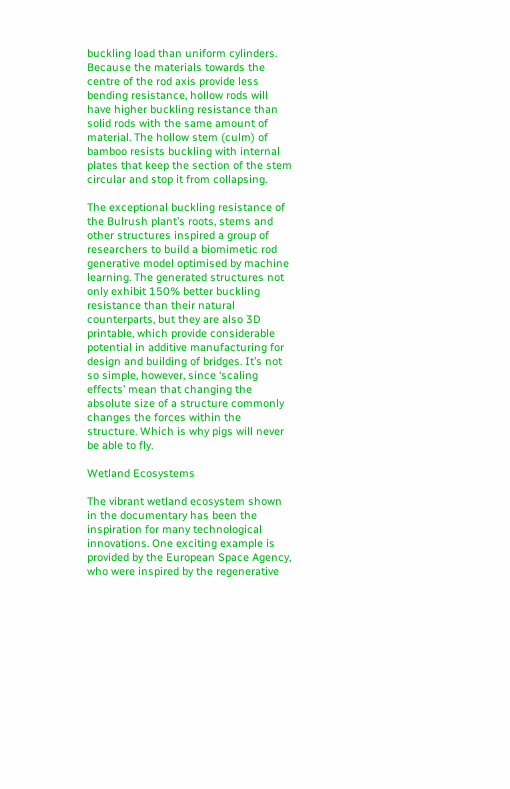buckling load than uniform cylinders. Because the materials towards the centre of the rod axis provide less bending resistance, hollow rods will have higher buckling resistance than solid rods with the same amount of material. The hollow stem (culm) of bamboo resists buckling with internal plates that keep the section of the stem circular and stop it from collapsing.

The exceptional buckling resistance of the Bulrush plant’s roots, stems and other structures inspired a group of researchers to build a biomimetic rod generative model optimised by machine learning. The generated structures not only exhibit 150% better buckling resistance than their natural counterparts, but they are also 3D printable, which provide considerable potential in additive manufacturing for design and building of bridges. It’s not so simple, however, since ‘scaling effects’ mean that changing the absolute size of a structure commonly changes the forces within the structure. Which is why pigs will never be able to fly.

Wetland Ecosystems

The vibrant wetland ecosystem shown in the documentary has been the inspiration for many technological innovations. One exciting example is provided by the European Space Agency, who were inspired by the regenerative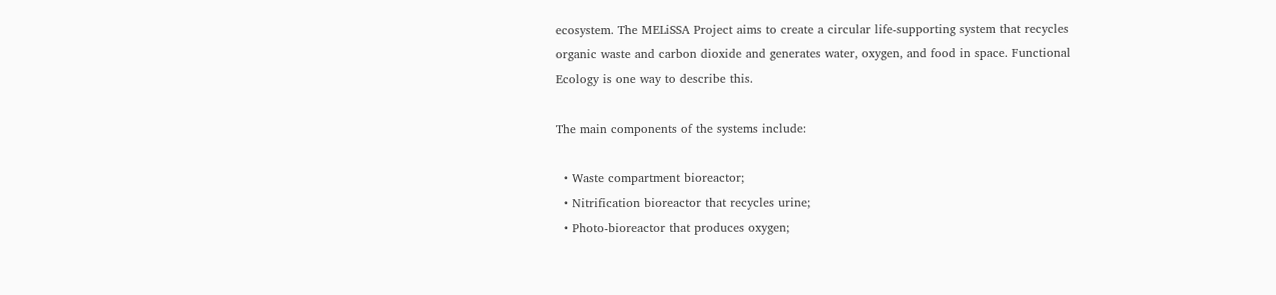ecosystem. The MELiSSA Project aims to create a circular life-supporting system that recycles organic waste and carbon dioxide and generates water, oxygen, and food in space. Functional Ecology is one way to describe this.

The main components of the systems include:

  • Waste compartment bioreactor;
  • Nitrification bioreactor that recycles urine;
  • Photo-bioreactor that produces oxygen;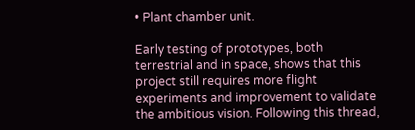• Plant chamber unit.

Early testing of prototypes, both terrestrial and in space, shows that this project still requires more flight experiments and improvement to validate the ambitious vision. Following this thread,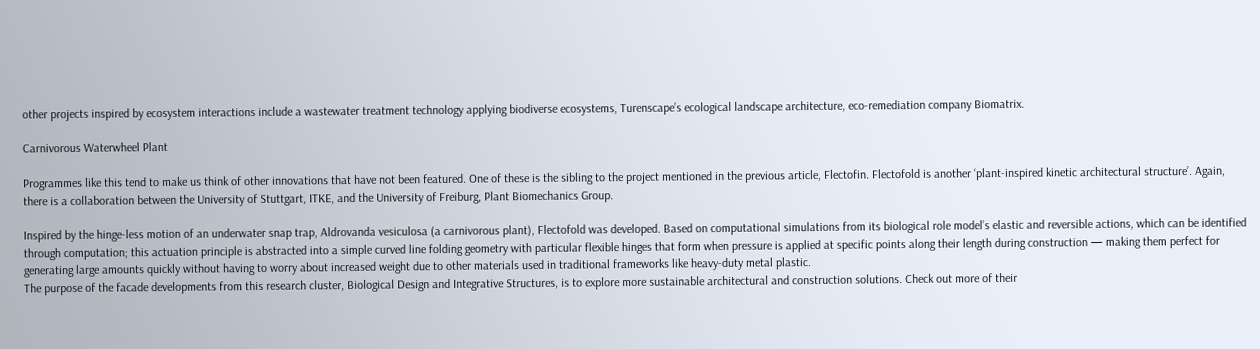other projects inspired by ecosystem interactions include a wastewater treatment technology applying biodiverse ecosystems, Turenscape’s ecological landscape architecture, eco-remediation company Biomatrix.

Carnivorous Waterwheel Plant

Programmes like this tend to make us think of other innovations that have not been featured. One of these is the sibling to the project mentioned in the previous article, Flectofin. Flectofold is another ‘plant-inspired kinetic architectural structure’. Again, there is a collaboration between the University of Stuttgart, ITKE, and the University of Freiburg, Plant Biomechanics Group.

Inspired by the hinge-less motion of an underwater snap trap, Aldrovanda vesiculosa (a carnivorous plant), Flectofold was developed. Based on computational simulations from its biological role model’s elastic and reversible actions, which can be identified through computation; this actuation principle is abstracted into a simple curved line folding geometry with particular flexible hinges that form when pressure is applied at specific points along their length during construction — making them perfect for generating large amounts quickly without having to worry about increased weight due to other materials used in traditional frameworks like heavy-duty metal plastic.
The purpose of the facade developments from this research cluster, Biological Design and Integrative Structures, is to explore more sustainable architectural and construction solutions. Check out more of their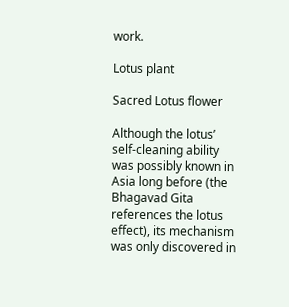work.

Lotus plant

Sacred Lotus flower

Although the lotus’ self-cleaning ability was possibly known in Asia long before (the Bhagavad Gita references the lotus effect), its mechanism was only discovered in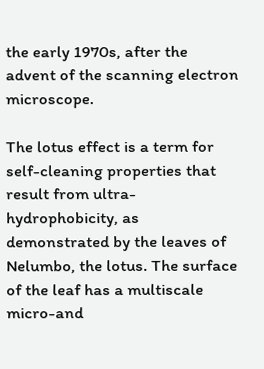the early 1970s, after the advent of the scanning electron microscope.

The lotus effect is a term for self-cleaning properties that result from ultra-hydrophobicity, as demonstrated by the leaves of Nelumbo, the lotus. The surface of the leaf has a multiscale micro-and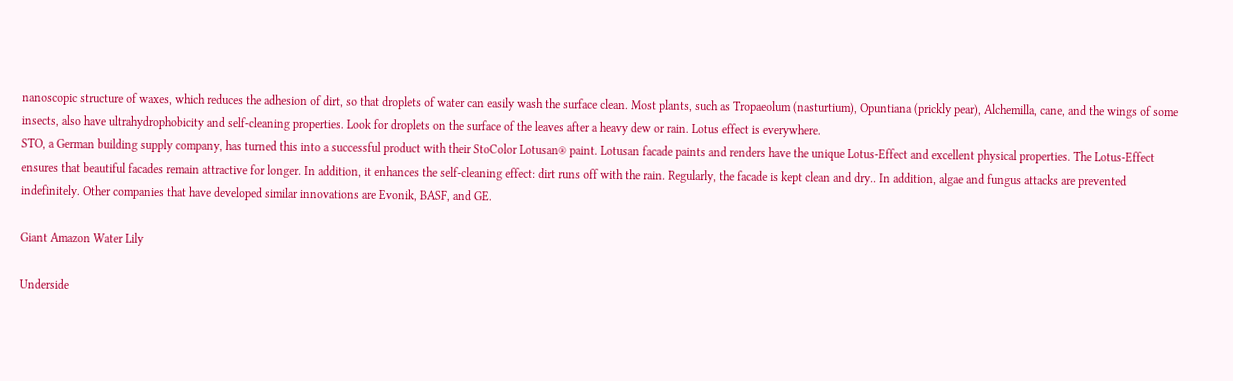nanoscopic structure of waxes, which reduces the adhesion of dirt, so that droplets of water can easily wash the surface clean. Most plants, such as Tropaeolum (nasturtium), Opuntiana (prickly pear), Alchemilla, cane, and the wings of some insects, also have ultrahydrophobicity and self-cleaning properties. Look for droplets on the surface of the leaves after a heavy dew or rain. Lotus effect is everywhere.
STO, a German building supply company, has turned this into a successful product with their StoColor Lotusan® paint. Lotusan facade paints and renders have the unique Lotus-Effect and excellent physical properties. The Lotus-Effect ensures that beautiful facades remain attractive for longer. In addition, it enhances the self-cleaning effect: dirt runs off with the rain. Regularly, the facade is kept clean and dry.. In addition, algae and fungus attacks are prevented indefinitely. Other companies that have developed similar innovations are Evonik, BASF, and GE.

Giant Amazon Water Lily

Underside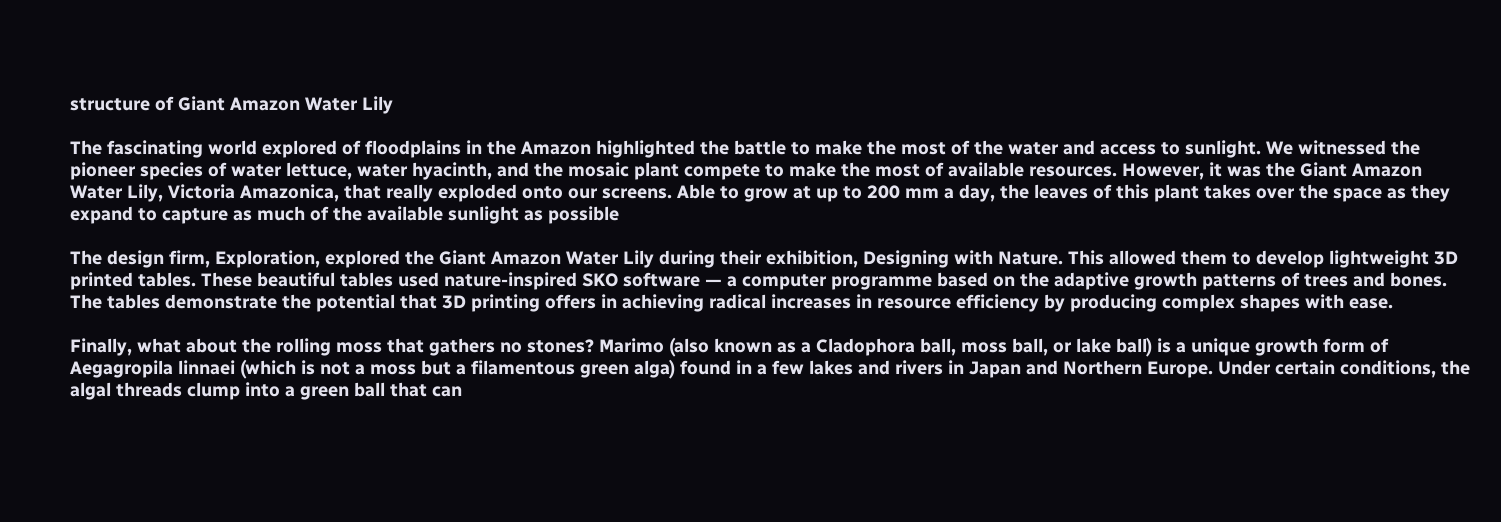structure of Giant Amazon Water Lily

The fascinating world explored of floodplains in the Amazon highlighted the battle to make the most of the water and access to sunlight. We witnessed the pioneer species of water lettuce, water hyacinth, and the mosaic plant compete to make the most of available resources. However, it was the Giant Amazon Water Lily, Victoria Amazonica, that really exploded onto our screens. Able to grow at up to 200 mm a day, the leaves of this plant takes over the space as they expand to capture as much of the available sunlight as possible

The design firm, Exploration, explored the Giant Amazon Water Lily during their exhibition, Designing with Nature. This allowed them to develop lightweight 3D printed tables. These beautiful tables used nature-inspired SKO software — a computer programme based on the adaptive growth patterns of trees and bones. The tables demonstrate the potential that 3D printing offers in achieving radical increases in resource efficiency by producing complex shapes with ease.

Finally, what about the rolling moss that gathers no stones? Marimo (also known as a Cladophora ball, moss ball, or lake ball) is a unique growth form of Aegagropila linnaei (which is not a moss but a filamentous green alga) found in a few lakes and rivers in Japan and Northern Europe. Under certain conditions, the algal threads clump into a green ball that can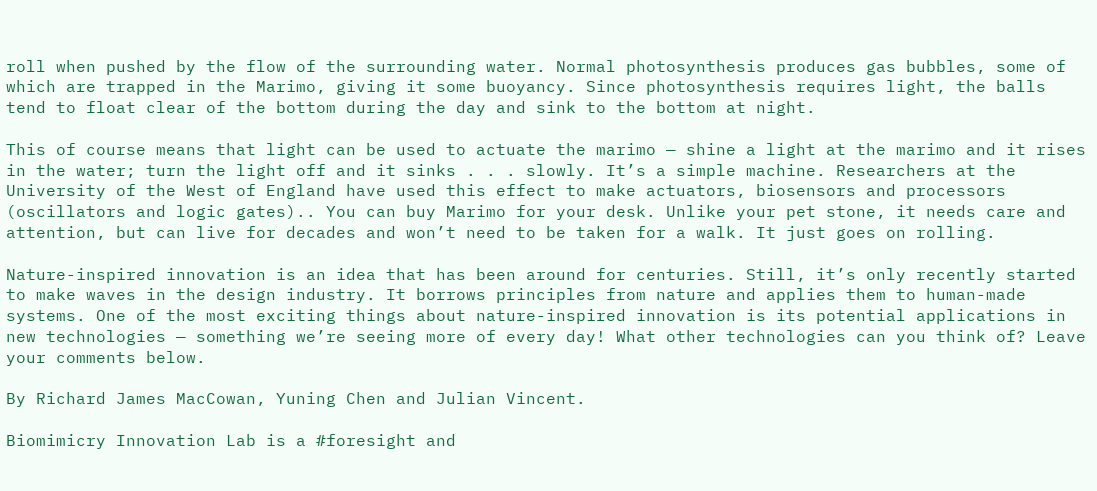roll when pushed by the flow of the surrounding water. Normal photosynthesis produces gas bubbles, some of which are trapped in the Marimo, giving it some buoyancy. Since photosynthesis requires light, the balls tend to float clear of the bottom during the day and sink to the bottom at night.

This of course means that light can be used to actuate the marimo — shine a light at the marimo and it rises in the water; turn the light off and it sinks . . . slowly. It’s a simple machine. Researchers at the University of the West of England have used this effect to make actuators, biosensors and processors (oscillators and logic gates).. You can buy Marimo for your desk. Unlike your pet stone, it needs care and attention, but can live for decades and won’t need to be taken for a walk. It just goes on rolling.

Nature-inspired innovation is an idea that has been around for centuries. Still, it’s only recently started to make waves in the design industry. It borrows principles from nature and applies them to human-made systems. One of the most exciting things about nature-inspired innovation is its potential applications in new technologies — something we’re seeing more of every day! What other technologies can you think of? Leave your comments below.

By Richard James MacCowan, Yuning Chen and Julian Vincent.

Biomimicry Innovation Lab is a #foresight and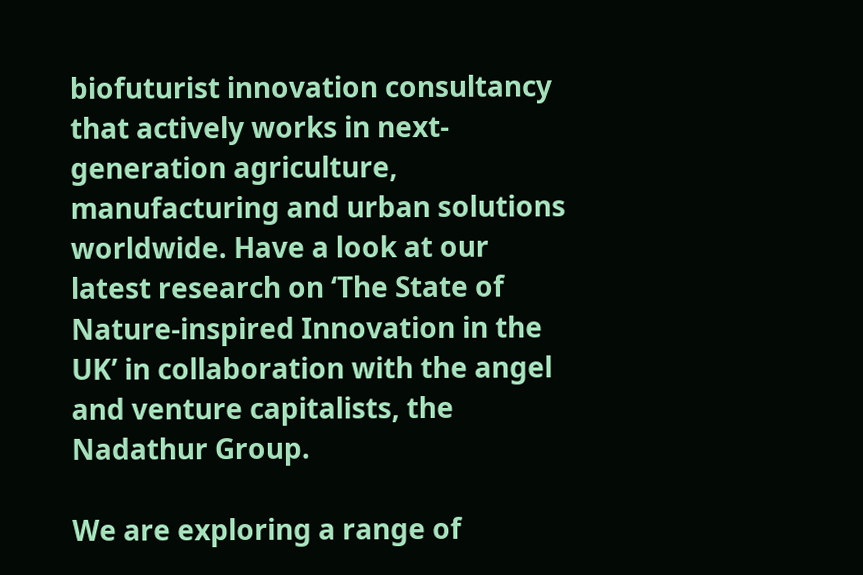biofuturist innovation consultancy that actively works in next-generation agriculture, manufacturing and urban solutions worldwide. Have a look at our latest research on ‘The State of Nature-inspired Innovation in the UK’ in collaboration with the angel and venture capitalists, the Nadathur Group.

We are exploring a range of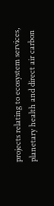projects relating to ecosystem services, planetary health and direct air carbon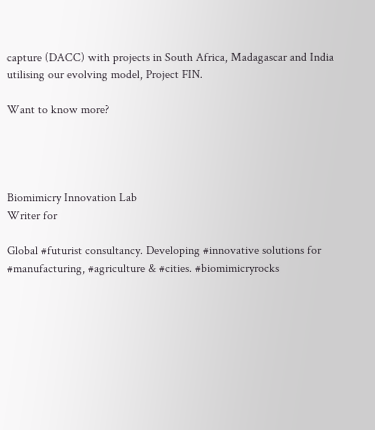capture (DACC) with projects in South Africa, Madagascar and India utilising our evolving model, Project FIN.

Want to know more?




Biomimicry Innovation Lab
Writer for

Global #futurist consultancy. Developing #innovative solutions for #manufacturing, #agriculture & #cities. #biomimicryrocks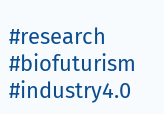#research #biofuturism #industry4.0